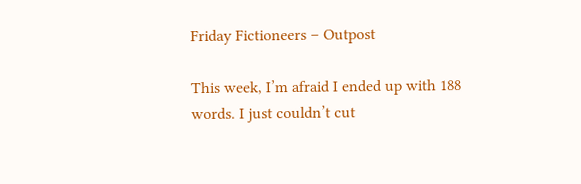Friday Fictioneers – Outpost

This week, I’m afraid I ended up with 188 words. I just couldn’t cut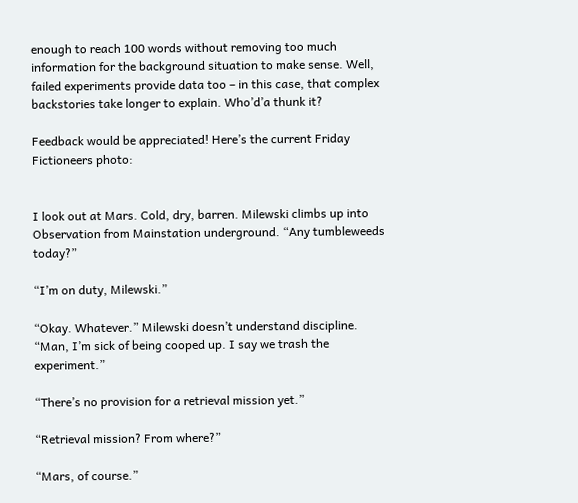enough to reach 100 words without removing too much information for the background situation to make sense. Well, failed experiments provide data too – in this case, that complex backstories take longer to explain. Who’d’a thunk it?

Feedback would be appreciated! Here’s the current Friday Fictioneers photo:


I look out at Mars. Cold, dry, barren. Milewski climbs up into Observation from Mainstation underground. “Any tumbleweeds today?”

“I’m on duty, Milewski.”

“Okay. Whatever.” Milewski doesn’t understand discipline. “Man, I’m sick of being cooped up. I say we trash the experiment.”

“There’s no provision for a retrieval mission yet.”

“Retrieval mission? From where?”

“Mars, of course.”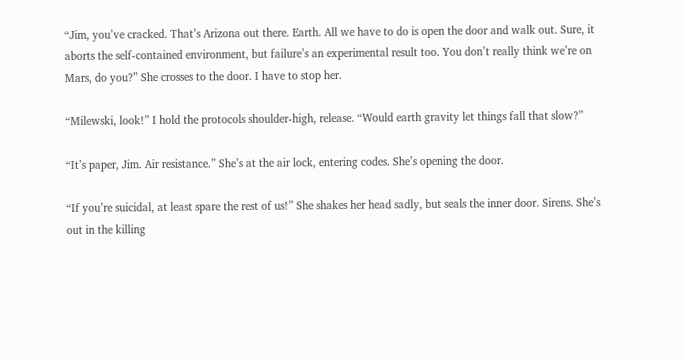“Jim, you’ve cracked. That’s Arizona out there. Earth. All we have to do is open the door and walk out. Sure, it aborts the self-contained environment, but failure’s an experimental result too. You don’t really think we’re on Mars, do you?” She crosses to the door. I have to stop her.

“Milewski, look!” I hold the protocols shoulder-high, release. “Would earth gravity let things fall that slow?”

“It’s paper, Jim. Air resistance.” She’s at the air lock, entering codes. She’s opening the door.

“If you’re suicidal, at least spare the rest of us!” She shakes her head sadly, but seals the inner door. Sirens. She’s out in the killing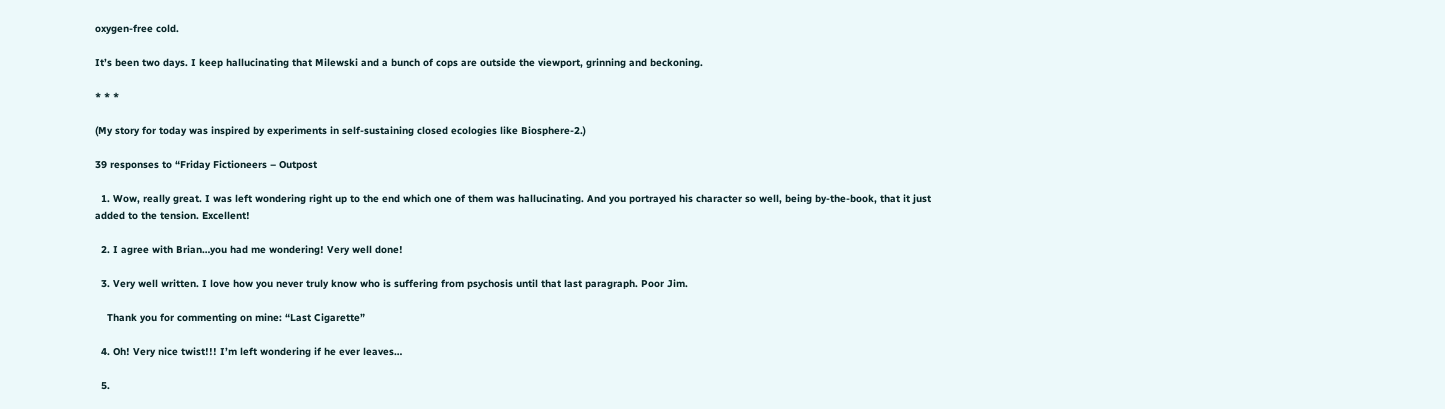oxygen-free cold.

It’s been two days. I keep hallucinating that Milewski and a bunch of cops are outside the viewport, grinning and beckoning.

* * *

(My story for today was inspired by experiments in self-sustaining closed ecologies like Biosphere-2.)

39 responses to “Friday Fictioneers – Outpost

  1. Wow, really great. I was left wondering right up to the end which one of them was hallucinating. And you portrayed his character so well, being by-the-book, that it just added to the tension. Excellent!

  2. I agree with Brian…you had me wondering! Very well done!

  3. Very well written. I love how you never truly know who is suffering from psychosis until that last paragraph. Poor Jim.

    Thank you for commenting on mine: “Last Cigarette”

  4. Oh! Very nice twist!!! I’m left wondering if he ever leaves…

  5.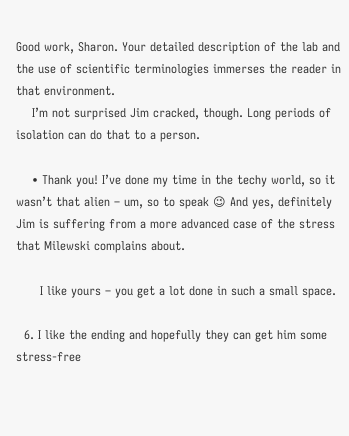Good work, Sharon. Your detailed description of the lab and the use of scientific terminologies immerses the reader in that environment.
    I’m not surprised Jim cracked, though. Long periods of isolation can do that to a person.

    • Thank you! I’ve done my time in the techy world, so it wasn’t that alien – um, so to speak 😉 And yes, definitely Jim is suffering from a more advanced case of the stress that Milewski complains about.

      I like yours – you get a lot done in such a small space.

  6. I like the ending and hopefully they can get him some stress-free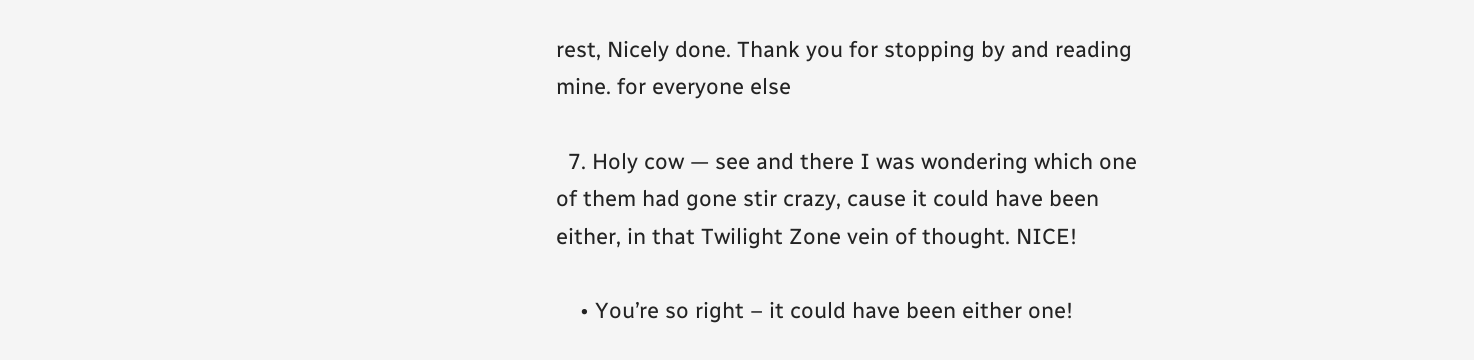rest, Nicely done. Thank you for stopping by and reading mine. for everyone else

  7. Holy cow — see and there I was wondering which one of them had gone stir crazy, cause it could have been either, in that Twilight Zone vein of thought. NICE!

    • You’re so right – it could have been either one!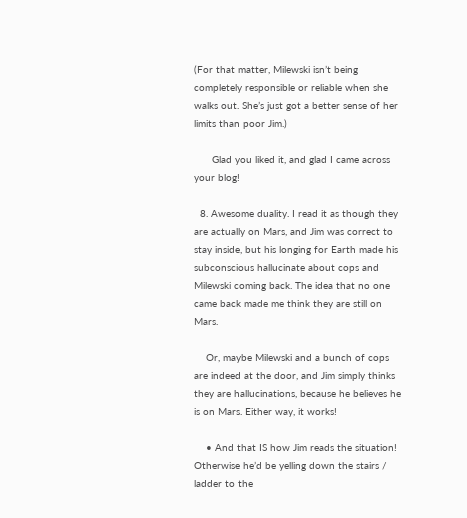(For that matter, Milewski isn’t being completely responsible or reliable when she walks out. She’s just got a better sense of her limits than poor Jim.)

      Glad you liked it, and glad I came across your blog!

  8. Awesome duality. I read it as though they are actually on Mars, and Jim was correct to stay inside, but his longing for Earth made his subconscious hallucinate about cops and Milewski coming back. The idea that no one came back made me think they are still on Mars.

    Or, maybe Milewski and a bunch of cops are indeed at the door, and Jim simply thinks they are hallucinations, because he believes he is on Mars. Either way, it works!

    • And that IS how Jim reads the situation! Otherwise he’d be yelling down the stairs / ladder to the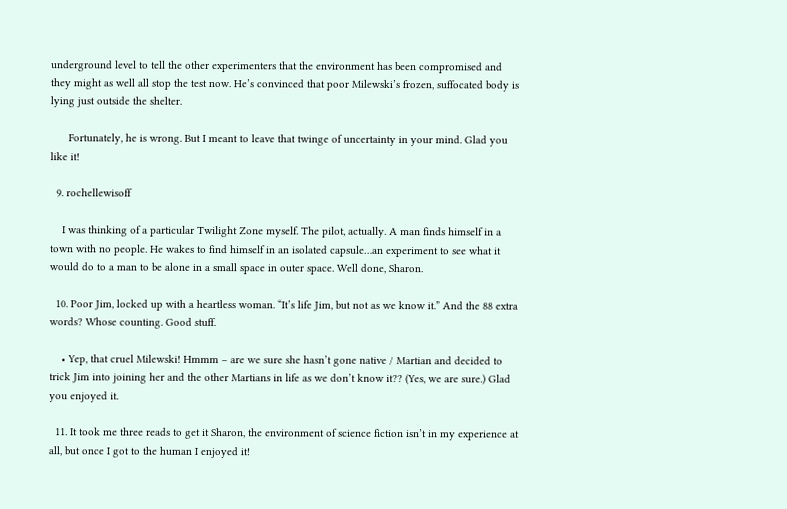underground level to tell the other experimenters that the environment has been compromised and they might as well all stop the test now. He’s convinced that poor Milewski’s frozen, suffocated body is lying just outside the shelter.

      Fortunately, he is wrong. But I meant to leave that twinge of uncertainty in your mind. Glad you like it!

  9. rochellewisoff

    I was thinking of a particular Twilight Zone myself. The pilot, actually. A man finds himself in a town with no people. He wakes to find himself in an isolated capsule…an experiment to see what it would do to a man to be alone in a small space in outer space. Well done, Sharon.

  10. Poor Jim, locked up with a heartless woman. “It’s life Jim, but not as we know it.” And the 88 extra words? Whose counting. Good stuff.

    • Yep, that cruel Milewski! Hmmm – are we sure she hasn’t gone native / Martian and decided to trick Jim into joining her and the other Martians in life as we don’t know it?? (Yes, we are sure.) Glad you enjoyed it.

  11. It took me three reads to get it Sharon, the environment of science fiction isn’t in my experience at all, but once I got to the human I enjoyed it!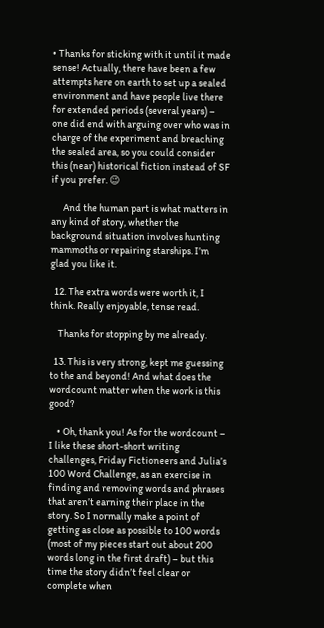• Thanks for sticking with it until it made sense! Actually, there have been a few attempts here on earth to set up a sealed environment and have people live there for extended periods (several years) – one did end with arguing over who was in charge of the experiment and breaching the sealed area, so you could consider this (near) historical fiction instead of SF if you prefer. 😉

      And the human part is what matters in any kind of story, whether the background situation involves hunting mammoths or repairing starships. I’m glad you like it.

  12. The extra words were worth it, I think. Really enjoyable, tense read.

    Thanks for stopping by me already.

  13. This is very strong, kept me guessing to the and beyond! And what does the wordcount matter when the work is this good?

    • Oh, thank you! As for the wordcount – I like these short-short writing challenges, Friday Fictioneers and Julia’s 100 Word Challenge, as an exercise in finding and removing words and phrases that aren’t earning their place in the story. So I normally make a point of getting as close as possible to 100 words (most of my pieces start out about 200 words long in the first draft) – but this time the story didn’t feel clear or complete when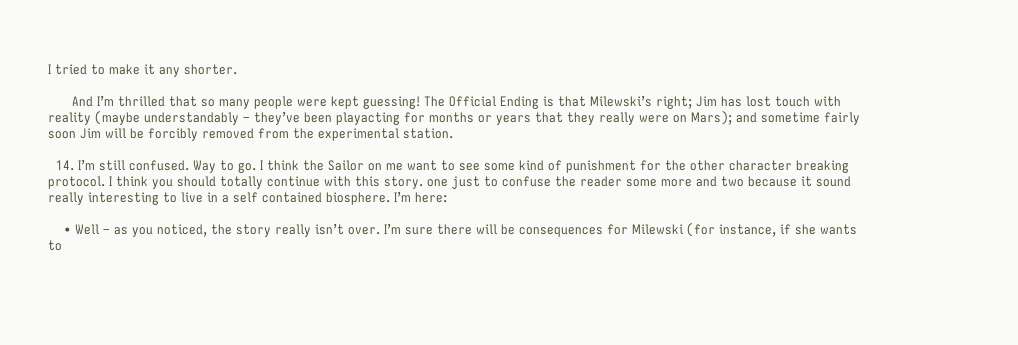I tried to make it any shorter.

      And I’m thrilled that so many people were kept guessing! The Official Ending is that Milewski’s right; Jim has lost touch with reality (maybe understandably – they’ve been playacting for months or years that they really were on Mars); and sometime fairly soon Jim will be forcibly removed from the experimental station.

  14. I’m still confused. Way to go. I think the Sailor on me want to see some kind of punishment for the other character breaking protocol. I think you should totally continue with this story. one just to confuse the reader some more and two because it sound really interesting to live in a self contained biosphere. I’m here:

    • Well – as you noticed, the story really isn’t over. I’m sure there will be consequences for Milewski (for instance, if she wants to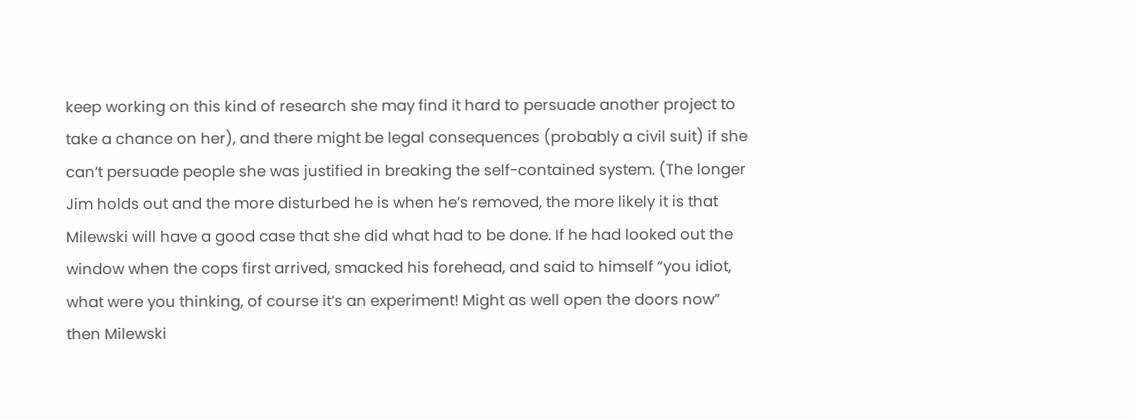keep working on this kind of research she may find it hard to persuade another project to take a chance on her), and there might be legal consequences (probably a civil suit) if she can’t persuade people she was justified in breaking the self-contained system. (The longer Jim holds out and the more disturbed he is when he’s removed, the more likely it is that Milewski will have a good case that she did what had to be done. If he had looked out the window when the cops first arrived, smacked his forehead, and said to himself “you idiot, what were you thinking, of course it’s an experiment! Might as well open the doors now” then Milewski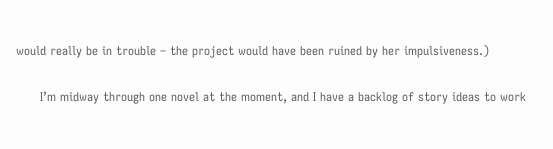would really be in trouble – the project would have been ruined by her impulsiveness.)

      I’m midway through one novel at the moment, and I have a backlog of story ideas to work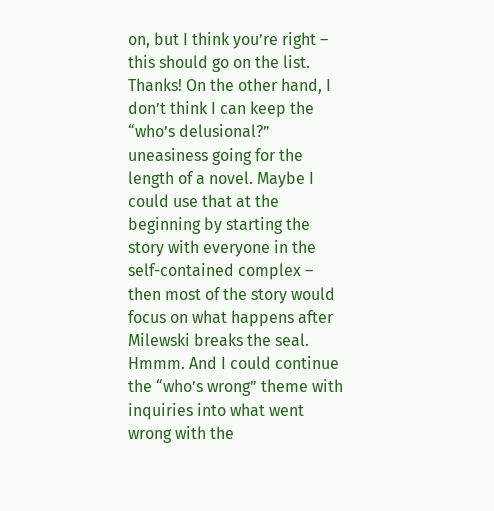on, but I think you’re right – this should go on the list. Thanks! On the other hand, I don’t think I can keep the “who’s delusional?” uneasiness going for the length of a novel. Maybe I could use that at the beginning by starting the story with everyone in the self-contained complex – then most of the story would focus on what happens after Milewski breaks the seal. Hmmm. And I could continue the “who’s wrong” theme with inquiries into what went wrong with the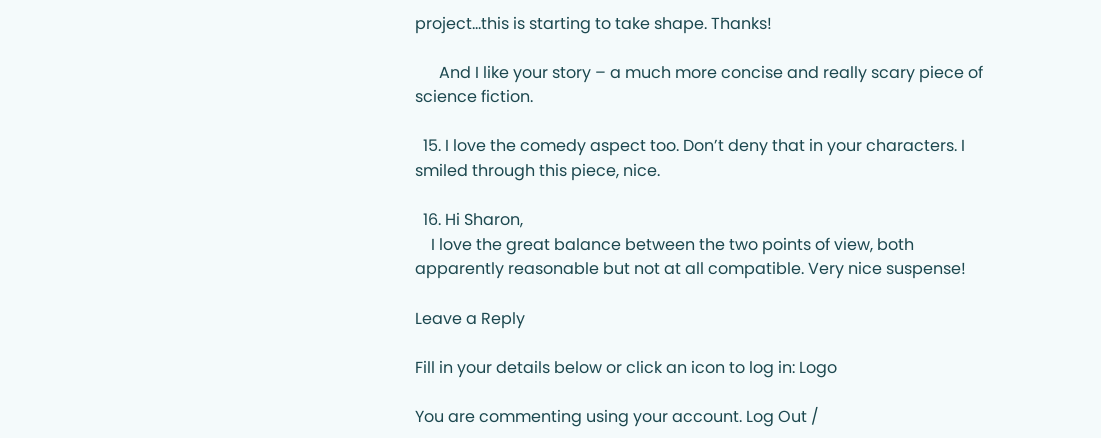project…this is starting to take shape. Thanks!

      And I like your story – a much more concise and really scary piece of science fiction.

  15. I love the comedy aspect too. Don’t deny that in your characters. I smiled through this piece, nice.

  16. Hi Sharon,
    I love the great balance between the two points of view, both apparently reasonable but not at all compatible. Very nice suspense!

Leave a Reply

Fill in your details below or click an icon to log in: Logo

You are commenting using your account. Log Out /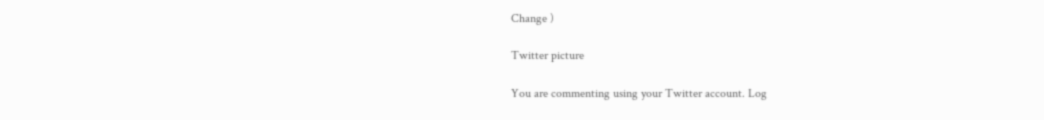Change )

Twitter picture

You are commenting using your Twitter account. Log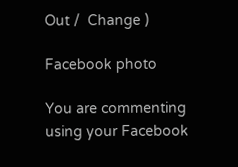Out /  Change )

Facebook photo

You are commenting using your Facebook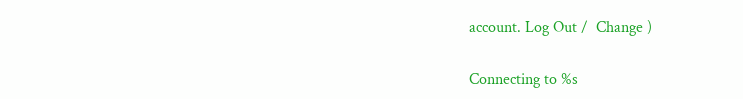account. Log Out /  Change )

Connecting to %s